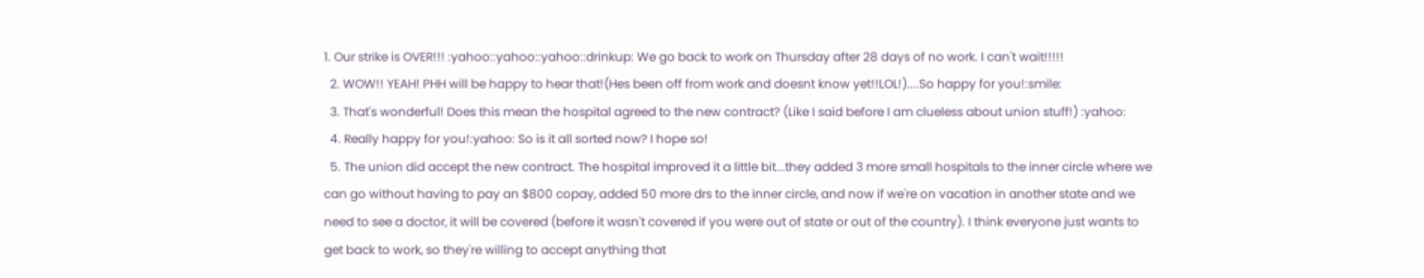1. Our strike is OVER!!! :yahoo::yahoo::yahoo::drinkup: We go back to work on Thursday after 28 days of no work. I can't wait!!!!!
  2. WOW!! YEAH! PHH will be happy to hear that!(Hes been off from work and doesnt know yet!!LOL!)....So happy for you!:smile:
  3. That's wonderful! Does this mean the hospital agreed to the new contract? (Like I said before I am clueless about union stuff!) :yahoo:
  4. Really happy for you!:yahoo: So is it all sorted now? I hope so!
  5. The union did accept the new contract. The hospital improved it a little bit...they added 3 more small hospitals to the inner circle where we can go without having to pay an $800 copay, added 50 more drs to the inner circle, and now if we're on vacation in another state and we need to see a doctor, it will be covered (before it wasn't covered if you were out of state or out of the country). I think everyone just wants to get back to work, so they're willing to accept anything that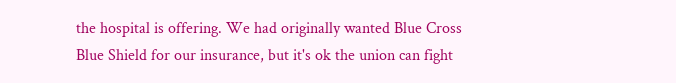the hospital is offering. We had originally wanted Blue Cross Blue Shield for our insurance, but it's ok the union can fight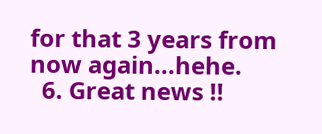for that 3 years from now again...hehe.
  6. Great news !!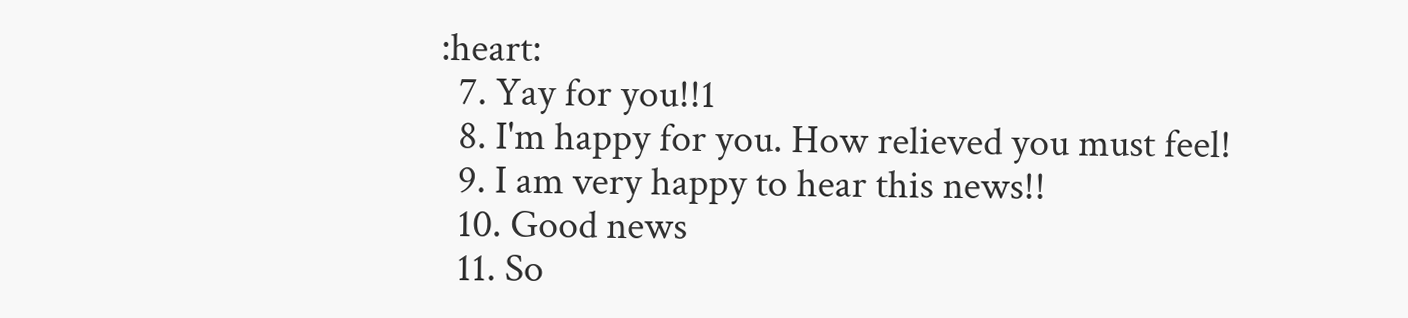:heart:
  7. Yay for you!!1
  8. I'm happy for you. How relieved you must feel!
  9. I am very happy to hear this news!!
  10. Good news
  11. So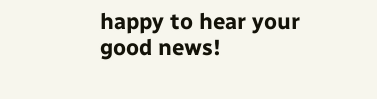happy to hear your good news!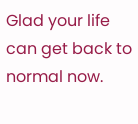Glad your life can get back to normal now.